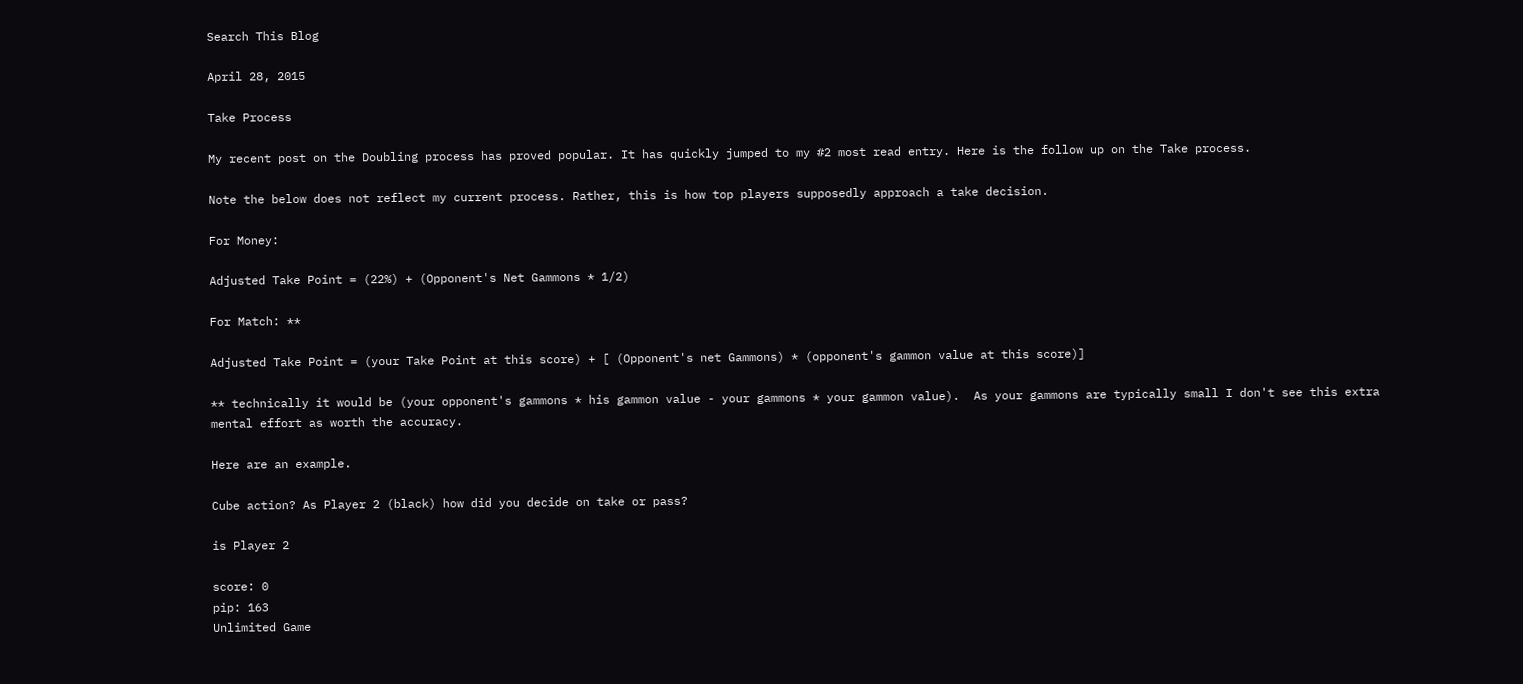Search This Blog

April 28, 2015

Take Process

My recent post on the Doubling process has proved popular. It has quickly jumped to my #2 most read entry. Here is the follow up on the Take process.

Note the below does not reflect my current process. Rather, this is how top players supposedly approach a take decision.

For Money:

Adjusted Take Point = (22%) + (Opponent's Net Gammons * 1/2)

For Match: **

Adjusted Take Point = (your Take Point at this score) + [ (Opponent's net Gammons) * (opponent's gammon value at this score)]

** technically it would be (your opponent's gammons * his gammon value - your gammons * your gammon value).  As your gammons are typically small I don't see this extra mental effort as worth the accuracy.

Here are an example.

Cube action? As Player 2 (black) how did you decide on take or pass?

is Player 2

score: 0
pip: 163
Unlimited Game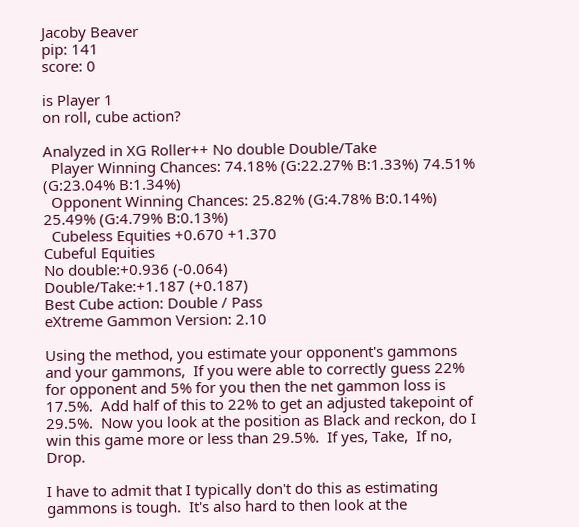Jacoby Beaver
pip: 141
score: 0

is Player 1
on roll, cube action?

Analyzed in XG Roller++ No double Double/Take
  Player Winning Chances: 74.18% (G:22.27% B:1.33%) 74.51% (G:23.04% B:1.34%)
  Opponent Winning Chances: 25.82% (G:4.78% B:0.14%) 25.49% (G:4.79% B:0.13%)
  Cubeless Equities +0.670 +1.370
Cubeful Equities
No double:+0.936 (-0.064)
Double/Take:+1.187 (+0.187)
Best Cube action: Double / Pass
eXtreme Gammon Version: 2.10

Using the method, you estimate your opponent's gammons and your gammons,  If you were able to correctly guess 22% for opponent and 5% for you then the net gammon loss is 17.5%.  Add half of this to 22% to get an adjusted takepoint of 29.5%.  Now you look at the position as Black and reckon, do I win this game more or less than 29.5%.  If yes, Take,  If no, Drop.

I have to admit that I typically don't do this as estimating gammons is tough.  It's also hard to then look at the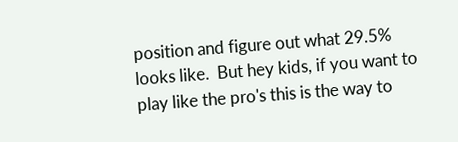position and figure out what 29.5% looks like.  But hey kids, if you want to play like the pro's this is the way to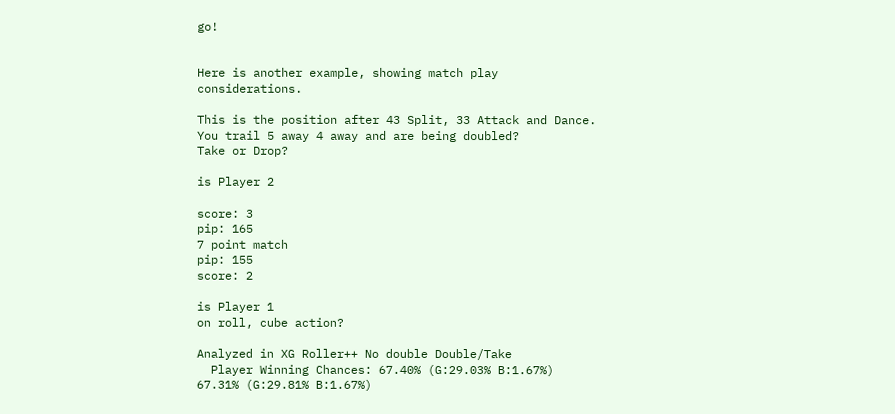go!


Here is another example, showing match play considerations.

This is the position after 43 Split, 33 Attack and Dance. You trail 5 away 4 away and are being doubled?
Take or Drop?

is Player 2

score: 3
pip: 165
7 point match
pip: 155
score: 2

is Player 1
on roll, cube action?

Analyzed in XG Roller++ No double Double/Take
  Player Winning Chances: 67.40% (G:29.03% B:1.67%) 67.31% (G:29.81% B:1.67%)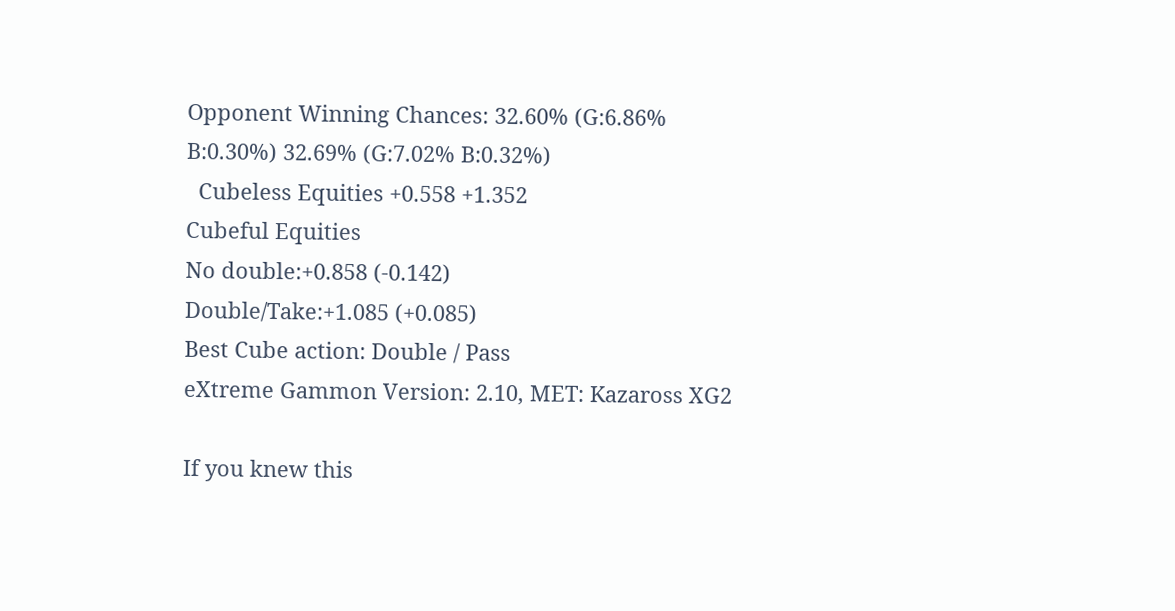Opponent Winning Chances: 32.60% (G:6.86% B:0.30%) 32.69% (G:7.02% B:0.32%)
  Cubeless Equities +0.558 +1.352
Cubeful Equities
No double:+0.858 (-0.142)
Double/Take:+1.085 (+0.085)
Best Cube action: Double / Pass
eXtreme Gammon Version: 2.10, MET: Kazaross XG2

If you knew this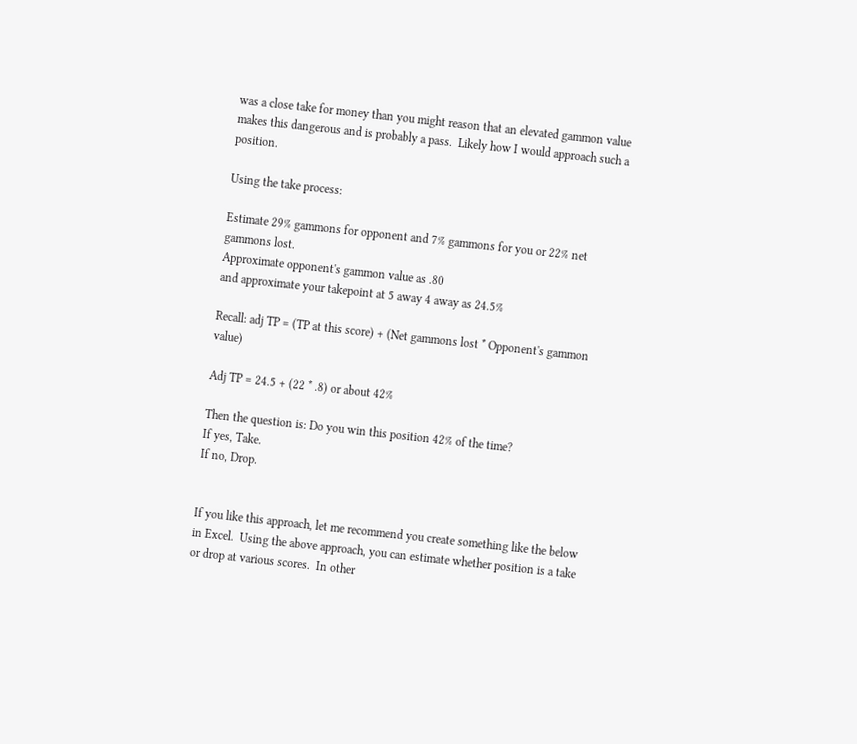was a close take for money than you might reason that an elevated gammon value makes this dangerous and is probably a pass.  Likely how I would approach such a position.

Using the take process:

Estimate 29% gammons for opponent and 7% gammons for you or 22% net gammons lost.
Approximate opponent's gammon value as .80
and approximate your takepoint at 5 away 4 away as 24.5%

Recall: adj TP = (TP at this score) + (Net gammons lost * Opponent's gammon value)

Adj TP = 24.5 + (22 * .8) or about 42%

Then the question is: Do you win this position 42% of the time?
If yes, Take.
If no, Drop.


If you like this approach, let me recommend you create something like the below in Excel.  Using the above approach, you can estimate whether position is a take or drop at various scores.  In other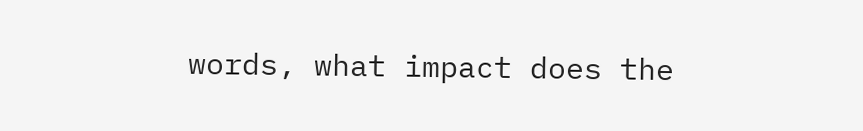words, what impact does the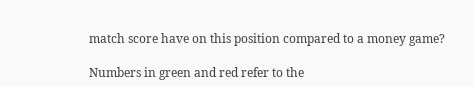match score have on this position compared to a money game?

Numbers in green and red refer to the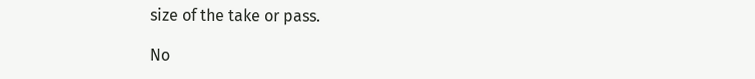size of the take or pass.

No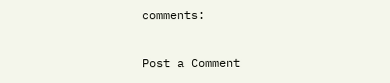comments:

Post a Comment